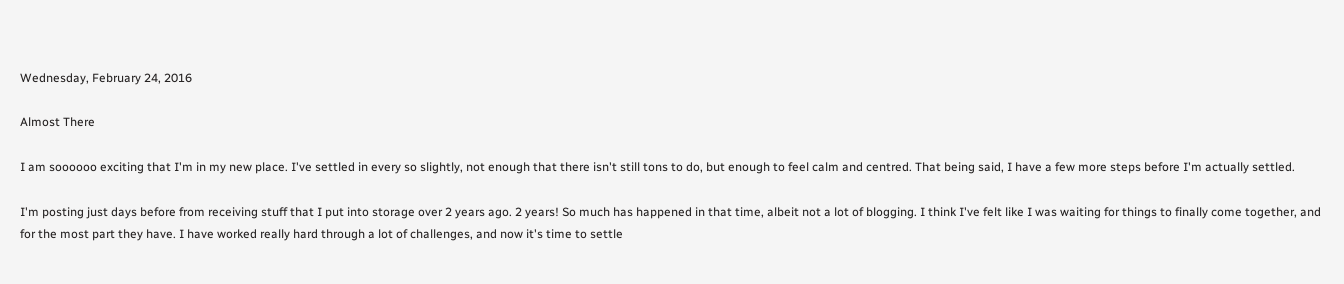Wednesday, February 24, 2016

Almost There

I am soooooo exciting that I'm in my new place. I've settled in every so slightly, not enough that there isn't still tons to do, but enough to feel calm and centred. That being said, I have a few more steps before I'm actually settled.

I'm posting just days before from receiving stuff that I put into storage over 2 years ago. 2 years! So much has happened in that time, albeit not a lot of blogging. I think I've felt like I was waiting for things to finally come together, and for the most part they have. I have worked really hard through a lot of challenges, and now it's time to settle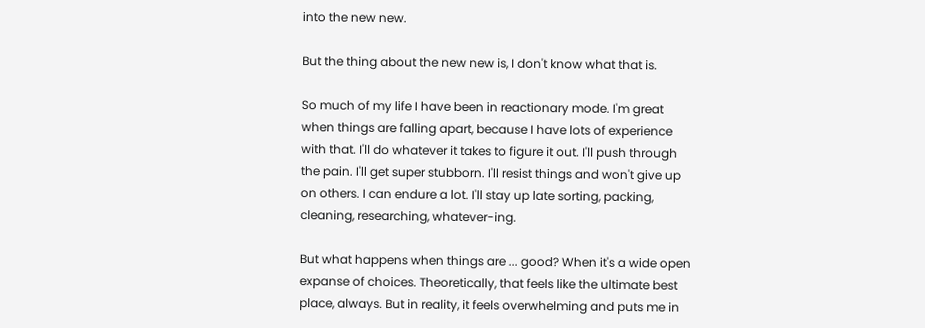into the new new.

But the thing about the new new is, I don't know what that is.

So much of my life I have been in reactionary mode. I'm great when things are falling apart, because I have lots of experience with that. I'll do whatever it takes to figure it out. I'll push through the pain. I'll get super stubborn. I'll resist things and won't give up on others. I can endure a lot. I'll stay up late sorting, packing, cleaning, researching, whatever-ing.

But what happens when things are ... good? When it's a wide open expanse of choices. Theoretically, that feels like the ultimate best place, always. But in reality, it feels overwhelming and puts me in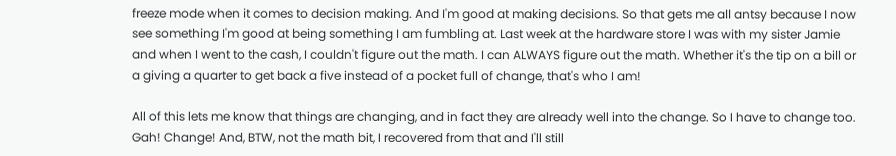freeze mode when it comes to decision making. And I'm good at making decisions. So that gets me all antsy because I now see something I'm good at being something I am fumbling at. Last week at the hardware store I was with my sister Jamie and when I went to the cash, I couldn't figure out the math. I can ALWAYS figure out the math. Whether it's the tip on a bill or a giving a quarter to get back a five instead of a pocket full of change, that's who I am!

All of this lets me know that things are changing, and in fact they are already well into the change. So I have to change too. Gah! Change! And, BTW, not the math bit, I recovered from that and I'll still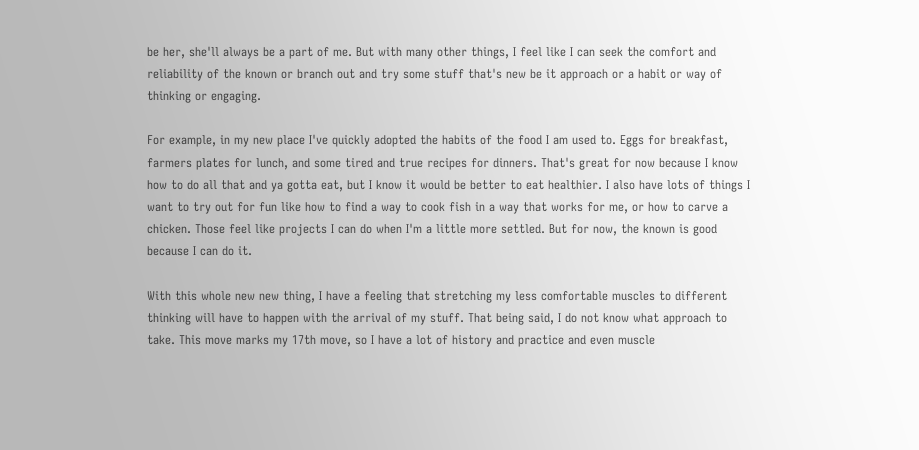be her, she'll always be a part of me. But with many other things, I feel like I can seek the comfort and reliability of the known or branch out and try some stuff that's new be it approach or a habit or way of thinking or engaging.

For example, in my new place I've quickly adopted the habits of the food I am used to. Eggs for breakfast, farmers plates for lunch, and some tired and true recipes for dinners. That's great for now because I know how to do all that and ya gotta eat, but I know it would be better to eat healthier. I also have lots of things I want to try out for fun like how to find a way to cook fish in a way that works for me, or how to carve a chicken. Those feel like projects I can do when I'm a little more settled. But for now, the known is good because I can do it.

With this whole new new thing, I have a feeling that stretching my less comfortable muscles to different thinking will have to happen with the arrival of my stuff. That being said, I do not know what approach to take. This move marks my 17th move, so I have a lot of history and practice and even muscle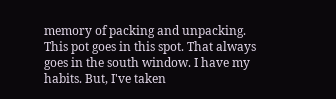memory of packing and unpacking. This pot goes in this spot. That always goes in the south window. I have my habits. But, I've taken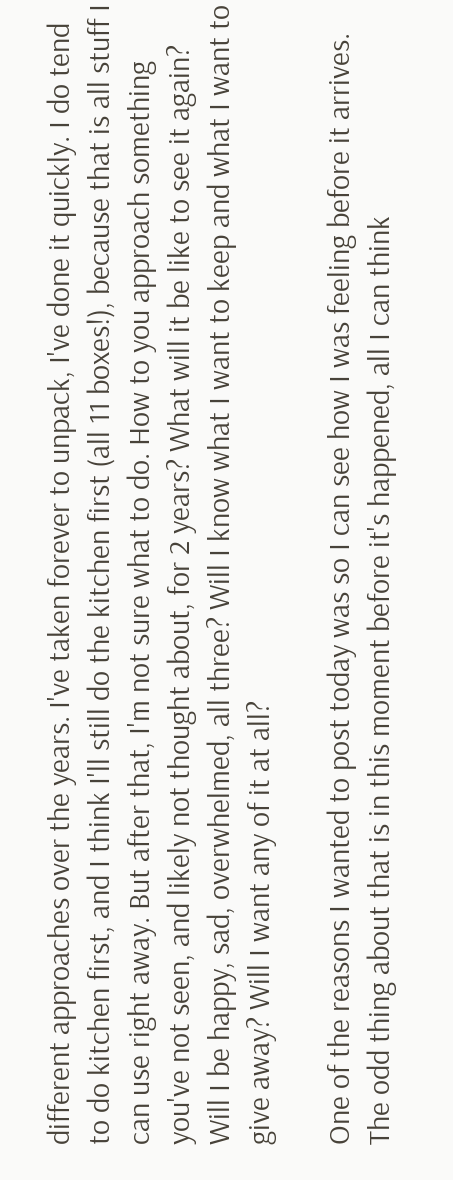different approaches over the years. I've taken forever to unpack, I've done it quickly. I do tend to do kitchen first, and I think I'll still do the kitchen first (all 11 boxes!), because that is all stuff I can use right away. But after that, I'm not sure what to do. How to you approach something you've not seen, and likely not thought about, for 2 years? What will it be like to see it again? Will I be happy, sad, overwhelmed, all three? Will I know what I want to keep and what I want to give away? Will I want any of it at all?

One of the reasons I wanted to post today was so I can see how I was feeling before it arrives. The odd thing about that is in this moment before it's happened, all I can think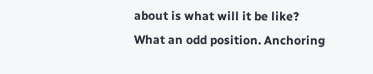about is what will it be like? What an odd position. Anchoring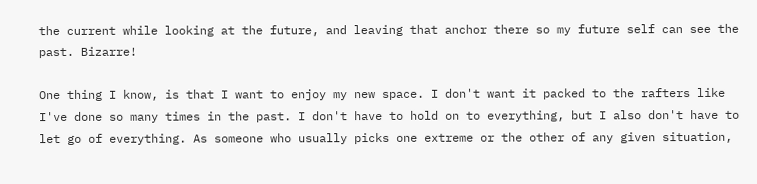the current while looking at the future, and leaving that anchor there so my future self can see the past. Bizarre!

One thing I know, is that I want to enjoy my new space. I don't want it packed to the rafters like I've done so many times in the past. I don't have to hold on to everything, but I also don't have to let go of everything. As someone who usually picks one extreme or the other of any given situation,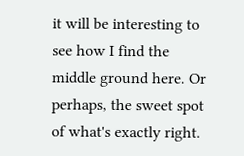it will be interesting to see how I find the middle ground here. Or perhaps, the sweet spot of what's exactly right.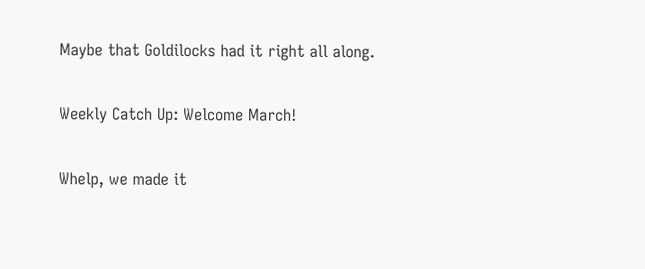Maybe that Goldilocks had it right all along.

Weekly Catch Up: Welcome March!

Whelp, we made it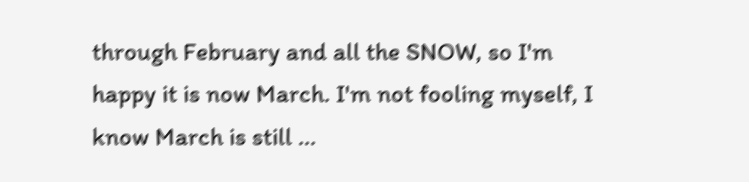through February and all the SNOW, so I'm happy it is now March. I'm not fooling myself, I know March is still ...